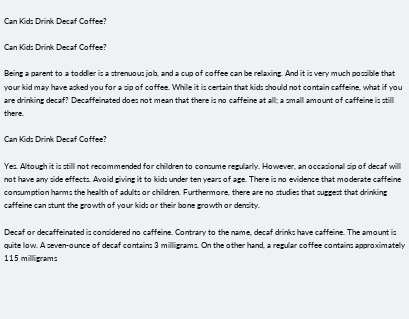Can Kids Drink Decaf Coffee?

Can Kids Drink Decaf Coffee?

Being a parent to a toddler is a strenuous job, and a cup of coffee can be relaxing. And it is very much possible that your kid may have asked you for a sip of coffee. While it is certain that kids should not contain caffeine, what if you are drinking decaf? Decaffeinated does not mean that there is no caffeine at all; a small amount of caffeine is still there.

Can Kids Drink Decaf Coffee?

Yes. Altough it is still not recommended for children to consume regularly. However, an occasional sip of decaf will not have any side effects. Avoid giving it to kids under ten years of age. There is no evidence that moderate caffeine consumption harms the health of adults or children. Furthermore, there are no studies that suggest that drinking caffeine can stunt the growth of your kids or their bone growth or density.

Decaf or decaffeinated is considered no caffeine. Contrary to the name, decaf drinks have caffeine. The amount is quite low. A seven-ounce of decaf contains 3 milligrams. On the other hand, a regular coffee contains approximately 115 milligrams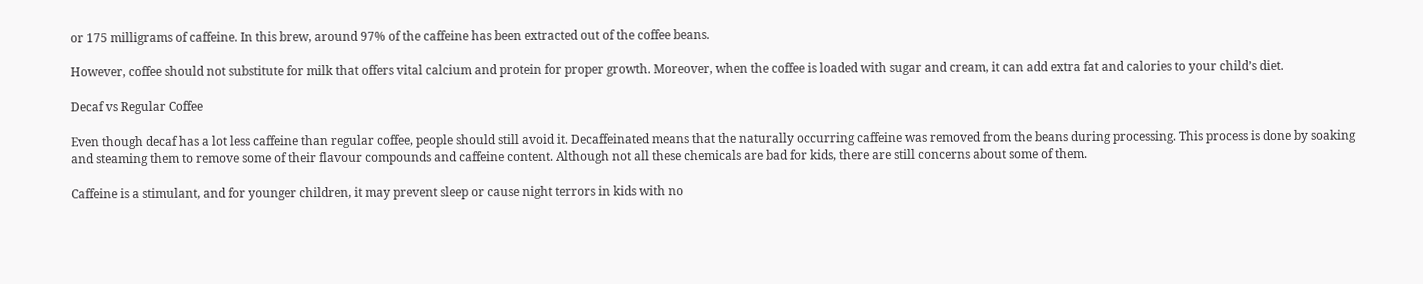or 175 milligrams of caffeine. In this brew, around 97% of the caffeine has been extracted out of the coffee beans.

However, coffee should not substitute for milk that offers vital calcium and protein for proper growth. Moreover, when the coffee is loaded with sugar and cream, it can add extra fat and calories to your child’s diet.

Decaf vs Regular Coffee

Even though decaf has a lot less caffeine than regular coffee, people should still avoid it. Decaffeinated means that the naturally occurring caffeine was removed from the beans during processing. This process is done by soaking and steaming them to remove some of their flavour compounds and caffeine content. Although not all these chemicals are bad for kids, there are still concerns about some of them.

Caffeine is a stimulant, and for younger children, it may prevent sleep or cause night terrors in kids with no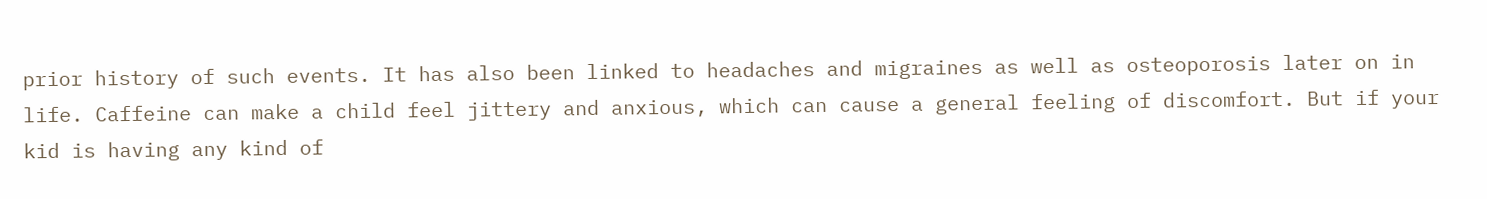prior history of such events. It has also been linked to headaches and migraines as well as osteoporosis later on in life. Caffeine can make a child feel jittery and anxious, which can cause a general feeling of discomfort. But if your kid is having any kind of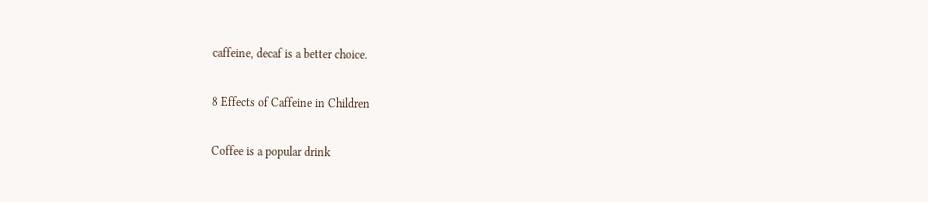caffeine, decaf is a better choice.

8 Effects of Caffeine in Children

Coffee is a popular drink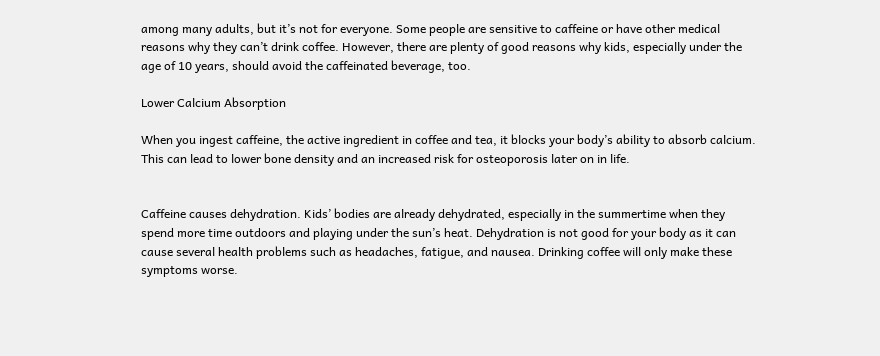among many adults, but it’s not for everyone. Some people are sensitive to caffeine or have other medical reasons why they can’t drink coffee. However, there are plenty of good reasons why kids, especially under the age of 10 years, should avoid the caffeinated beverage, too.

Lower Calcium Absorption

When you ingest caffeine, the active ingredient in coffee and tea, it blocks your body’s ability to absorb calcium. This can lead to lower bone density and an increased risk for osteoporosis later on in life.


Caffeine causes dehydration. Kids’ bodies are already dehydrated, especially in the summertime when they spend more time outdoors and playing under the sun’s heat. Dehydration is not good for your body as it can cause several health problems such as headaches, fatigue, and nausea. Drinking coffee will only make these symptoms worse.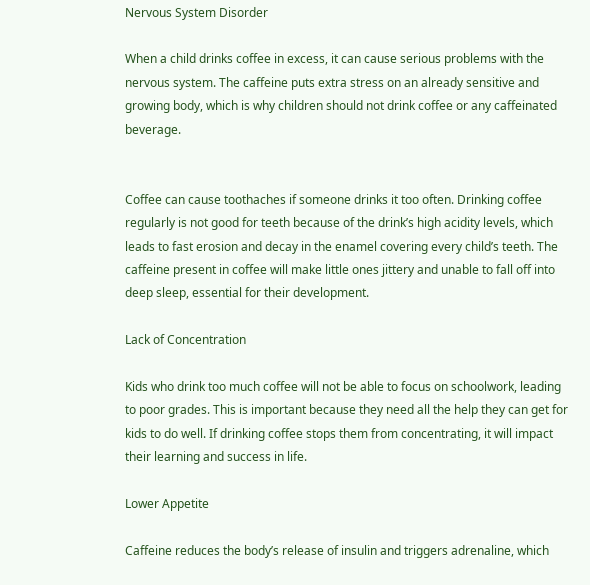Nervous System Disorder

When a child drinks coffee in excess, it can cause serious problems with the nervous system. The caffeine puts extra stress on an already sensitive and growing body, which is why children should not drink coffee or any caffeinated beverage.


Coffee can cause toothaches if someone drinks it too often. Drinking coffee regularly is not good for teeth because of the drink’s high acidity levels, which leads to fast erosion and decay in the enamel covering every child’s teeth. The caffeine present in coffee will make little ones jittery and unable to fall off into deep sleep, essential for their development.

Lack of Concentration

Kids who drink too much coffee will not be able to focus on schoolwork, leading to poor grades. This is important because they need all the help they can get for kids to do well. If drinking coffee stops them from concentrating, it will impact their learning and success in life.

Lower Appetite

Caffeine reduces the body’s release of insulin and triggers adrenaline, which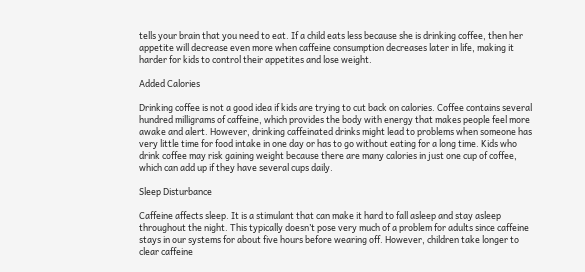tells your brain that you need to eat. If a child eats less because she is drinking coffee, then her appetite will decrease even more when caffeine consumption decreases later in life, making it harder for kids to control their appetites and lose weight.

Added Calories

Drinking coffee is not a good idea if kids are trying to cut back on calories. Coffee contains several hundred milligrams of caffeine, which provides the body with energy that makes people feel more awake and alert. However, drinking caffeinated drinks might lead to problems when someone has very little time for food intake in one day or has to go without eating for a long time. Kids who drink coffee may risk gaining weight because there are many calories in just one cup of coffee, which can add up if they have several cups daily.

Sleep Disturbance

Caffeine affects sleep. It is a stimulant that can make it hard to fall asleep and stay asleep throughout the night. This typically doesn’t pose very much of a problem for adults since caffeine stays in our systems for about five hours before wearing off. However, children take longer to clear caffeine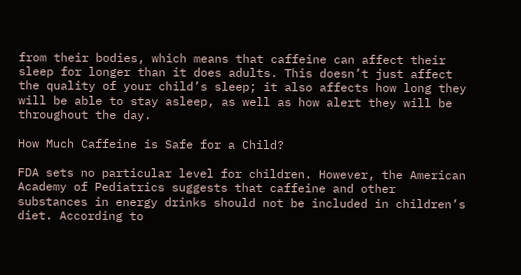from their bodies, which means that caffeine can affect their sleep for longer than it does adults. This doesn’t just affect the quality of your child’s sleep; it also affects how long they will be able to stay asleep, as well as how alert they will be throughout the day.

How Much Caffeine is Safe for a Child?

FDA sets no particular level for children. However, the American Academy of Pediatrics suggests that caffeine and other substances in energy drinks should not be included in children’s diet. According to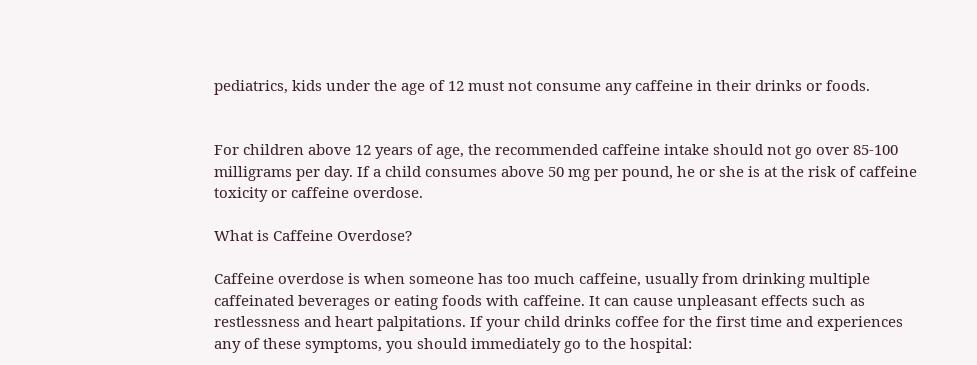pediatrics, kids under the age of 12 must not consume any caffeine in their drinks or foods.


For children above 12 years of age, the recommended caffeine intake should not go over 85-100 milligrams per day. If a child consumes above 50 mg per pound, he or she is at the risk of caffeine toxicity or caffeine overdose.

What is Caffeine Overdose?

Caffeine overdose is when someone has too much caffeine, usually from drinking multiple caffeinated beverages or eating foods with caffeine. It can cause unpleasant effects such as restlessness and heart palpitations. If your child drinks coffee for the first time and experiences any of these symptoms, you should immediately go to the hospital: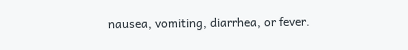nausea, vomiting, diarrhea, or fever.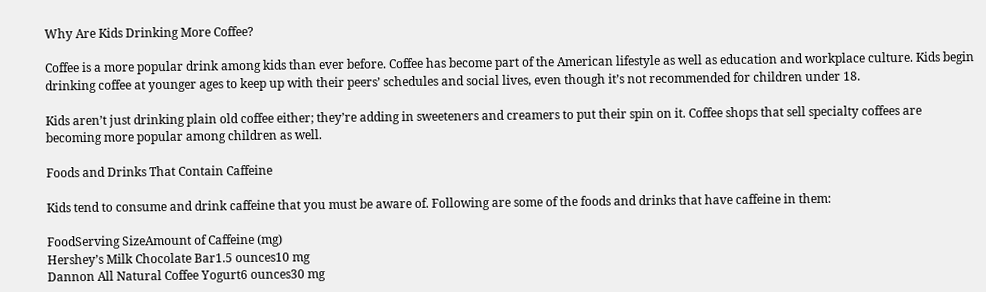Why Are Kids Drinking More Coffee?

Coffee is a more popular drink among kids than ever before. Coffee has become part of the American lifestyle as well as education and workplace culture. Kids begin drinking coffee at younger ages to keep up with their peers’ schedules and social lives, even though it’s not recommended for children under 18.

Kids aren’t just drinking plain old coffee either; they’re adding in sweeteners and creamers to put their spin on it. Coffee shops that sell specialty coffees are becoming more popular among children as well.

Foods and Drinks That Contain Caffeine

Kids tend to consume and drink caffeine that you must be aware of. Following are some of the foods and drinks that have caffeine in them:

FoodServing SizeAmount of Caffeine (mg)
Hershey’s Milk Chocolate Bar1.5 ounces10 mg
Dannon All Natural Coffee Yogurt6 ounces30 mg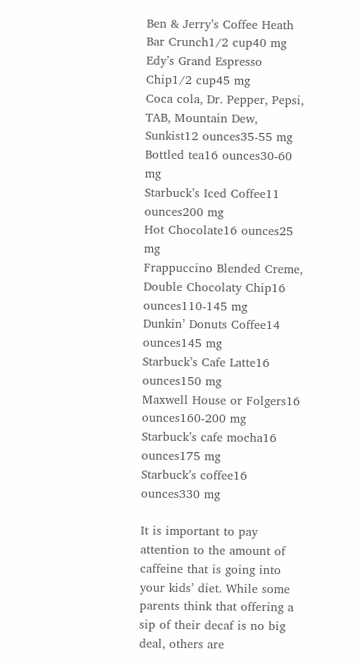Ben & Jerry’s Coffee Heath Bar Crunch1/2 cup40 mg
Edy’s Grand Espresso Chip1/2 cup45 mg
Coca cola, Dr. Pepper, Pepsi, TAB, Mountain Dew, Sunkist12 ounces35-55 mg
Bottled tea16 ounces30-60 mg
Starbuck’s Iced Coffee11 ounces200 mg
Hot Chocolate16 ounces25 mg
Frappuccino Blended Creme, Double Chocolaty Chip16 ounces110-145 mg
Dunkin’ Donuts Coffee14 ounces145 mg
Starbuck’s Cafe Latte16 ounces150 mg
Maxwell House or Folgers16 ounces160-200 mg
Starbuck’s cafe mocha16 ounces175 mg
Starbuck’s coffee16 ounces330 mg

It is important to pay attention to the amount of caffeine that is going into your kids’ diet. While some parents think that offering a sip of their decaf is no big deal, others are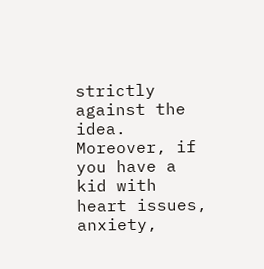strictly against the idea. Moreover, if you have a kid with heart issues, anxiety,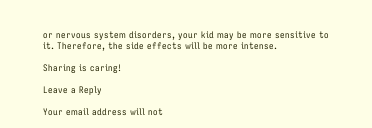or nervous system disorders, your kid may be more sensitive to it. Therefore, the side effects will be more intense.

Sharing is caring!

Leave a Reply

Your email address will not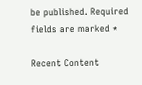be published. Required fields are marked *

Recent Content